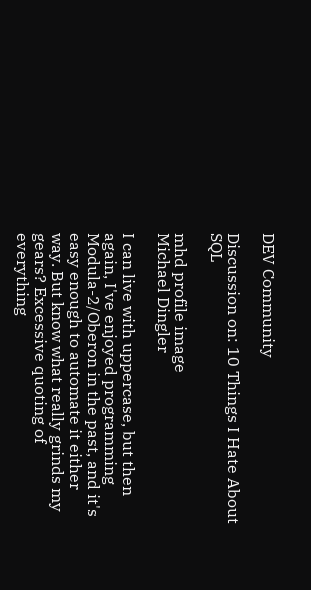DEV Community

Discussion on: 10 Things I Hate About SQL

mhd profile image
Michael Dingler

I can live with uppercase, but then again, I've enjoyed programming Modula-2/Oberon in the past, and it's easy enough to automate it either way. But know what really grinds my gears? Excessive quoting of everything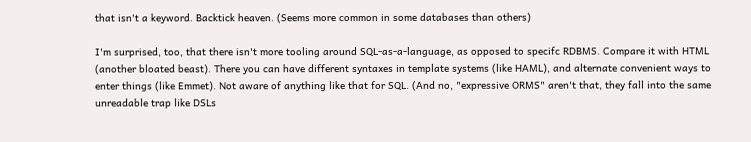that isn't a keyword. Backtick heaven. (Seems more common in some databases than others)

I'm surprised, too, that there isn't more tooling around SQL-as-a-language, as opposed to specifc RDBMS. Compare it with HTML (another bloated beast). There you can have different syntaxes in template systems (like HAML), and alternate convenient ways to enter things (like Emmet). Not aware of anything like that for SQL. (And no, "expressive ORMS" aren't that, they fall into the same unreadable trap like DSLs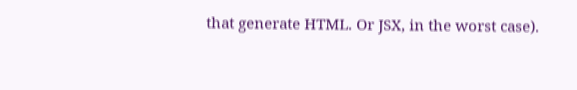that generate HTML. Or JSX, in the worst case).